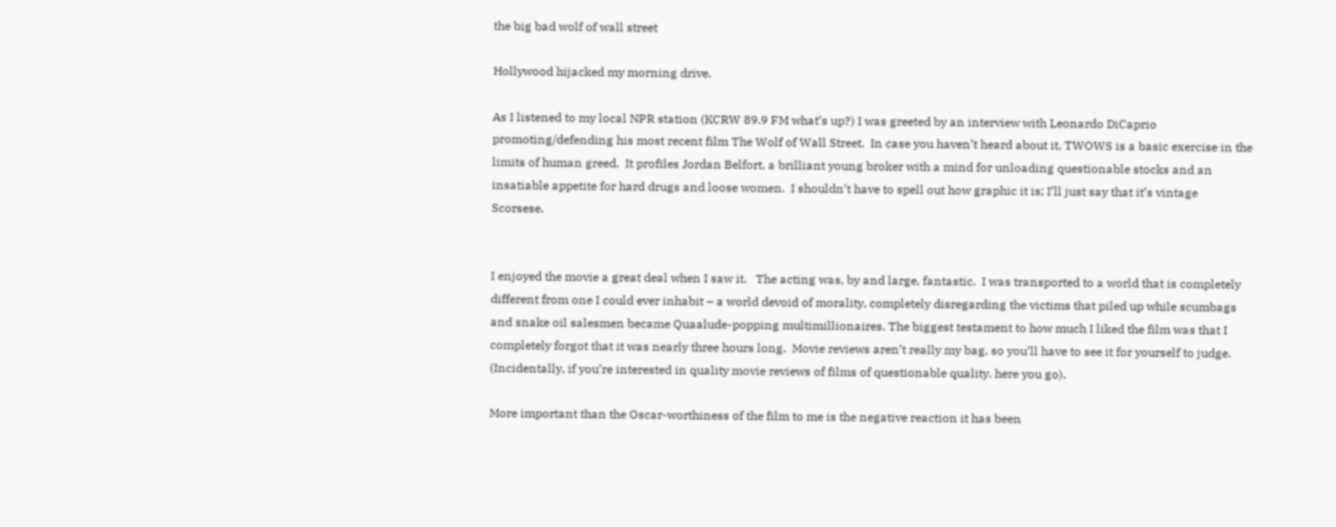the big bad wolf of wall street

Hollywood hijacked my morning drive.

As I listened to my local NPR station (KCRW 89.9 FM what’s up?) I was greeted by an interview with Leonardo DiCaprio promoting/defending his most recent film The Wolf of Wall Street.  In case you haven’t heard about it, TWOWS is a basic exercise in the limits of human greed.  It profiles Jordan Belfort, a brilliant young broker with a mind for unloading questionable stocks and an insatiable appetite for hard drugs and loose women.  I shouldn’t have to spell out how graphic it is; I’ll just say that it’s vintage Scorsese.


I enjoyed the movie a great deal when I saw it.   The acting was, by and large, fantastic.  I was transported to a world that is completely different from one I could ever inhabit – a world devoid of morality, completely disregarding the victims that piled up while scumbags and snake oil salesmen became Quaalude-popping multimillionaires. The biggest testament to how much I liked the film was that I completely forgot that it was nearly three hours long.  Movie reviews aren’t really my bag, so you’ll have to see it for yourself to judge.  (Incidentally, if you’re interested in quality movie reviews of films of questionable quality, here you go).

More important than the Oscar-worthiness of the film to me is the negative reaction it has been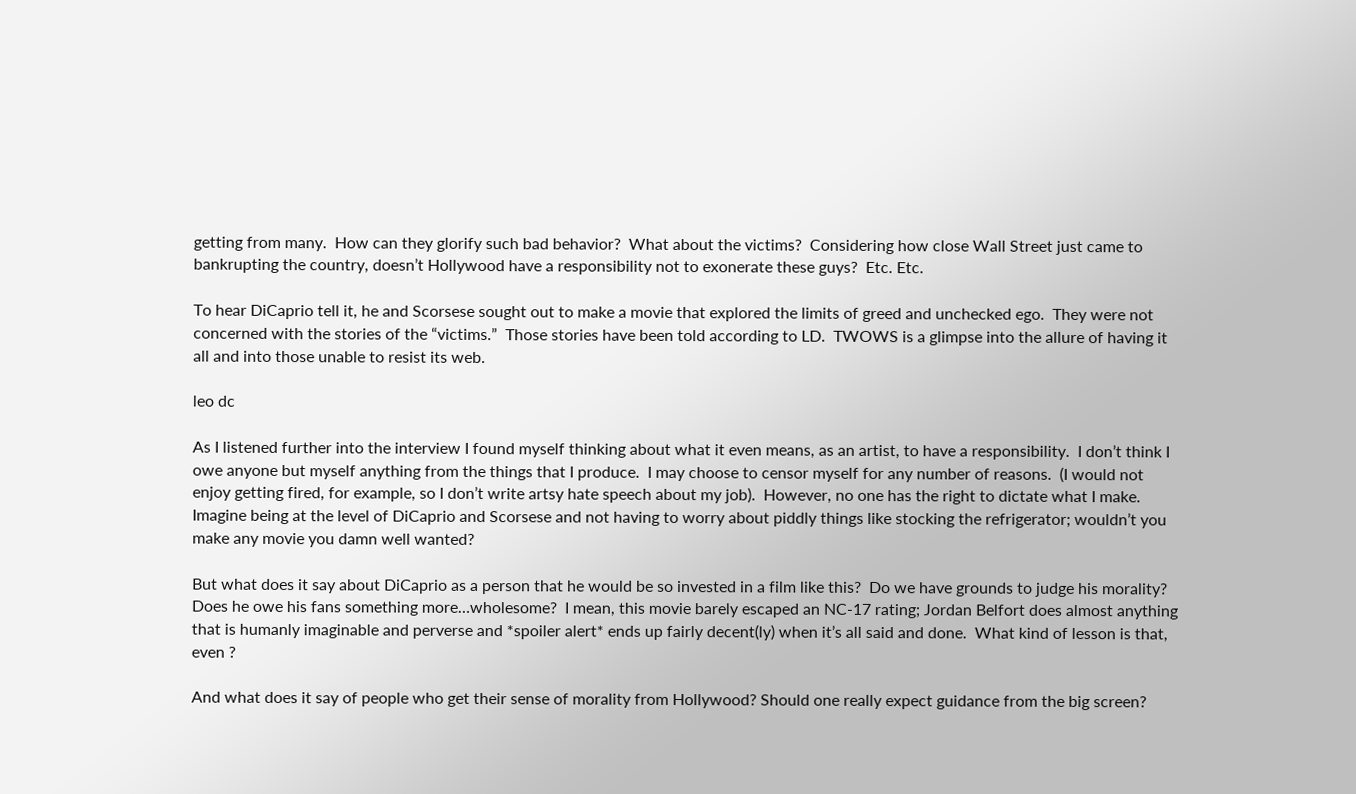getting from many.  How can they glorify such bad behavior?  What about the victims?  Considering how close Wall Street just came to bankrupting the country, doesn’t Hollywood have a responsibility not to exonerate these guys?  Etc. Etc.

To hear DiCaprio tell it, he and Scorsese sought out to make a movie that explored the limits of greed and unchecked ego.  They were not concerned with the stories of the “victims.”  Those stories have been told according to LD.  TWOWS is a glimpse into the allure of having it all and into those unable to resist its web.

leo dc

As I listened further into the interview I found myself thinking about what it even means, as an artist, to have a responsibility.  I don’t think I owe anyone but myself anything from the things that I produce.  I may choose to censor myself for any number of reasons.  (I would not enjoy getting fired, for example, so I don’t write artsy hate speech about my job).  However, no one has the right to dictate what I make.  Imagine being at the level of DiCaprio and Scorsese and not having to worry about piddly things like stocking the refrigerator; wouldn’t you make any movie you damn well wanted?

But what does it say about DiCaprio as a person that he would be so invested in a film like this?  Do we have grounds to judge his morality?  Does he owe his fans something more…wholesome?  I mean, this movie barely escaped an NC-17 rating; Jordan Belfort does almost anything that is humanly imaginable and perverse and *spoiler alert* ends up fairly decent(ly) when it’s all said and done.  What kind of lesson is that, even ?

And what does it say of people who get their sense of morality from Hollywood? Should one really expect guidance from the big screen?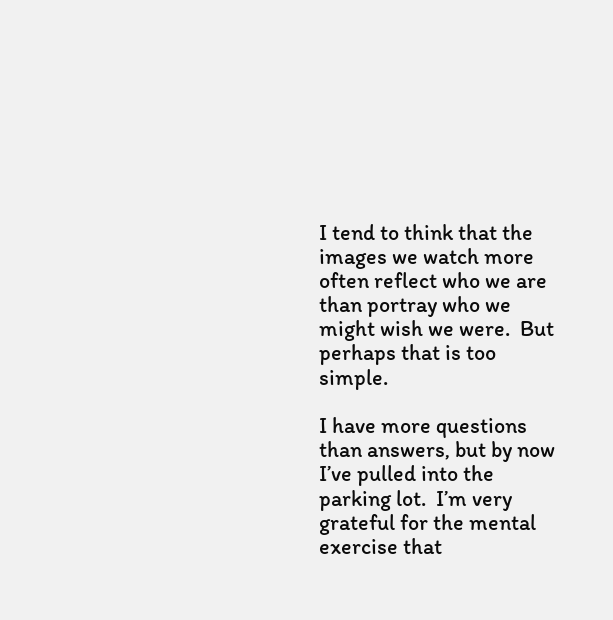I tend to think that the images we watch more often reflect who we are than portray who we might wish we were.  But perhaps that is too simple.

I have more questions than answers, but by now I’ve pulled into the parking lot.  I’m very grateful for the mental exercise that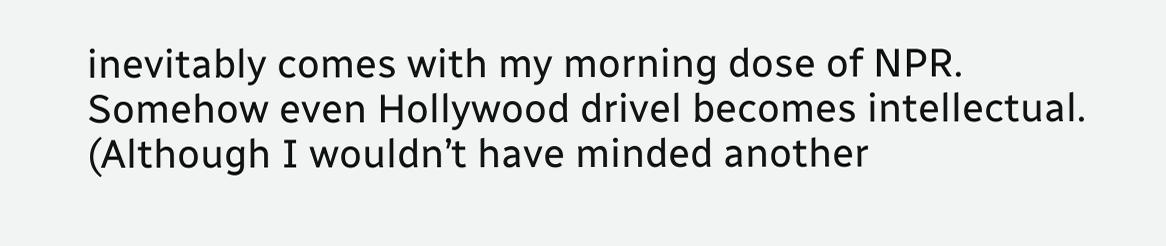inevitably comes with my morning dose of NPR.  Somehow even Hollywood drivel becomes intellectual.  (Although I wouldn’t have minded another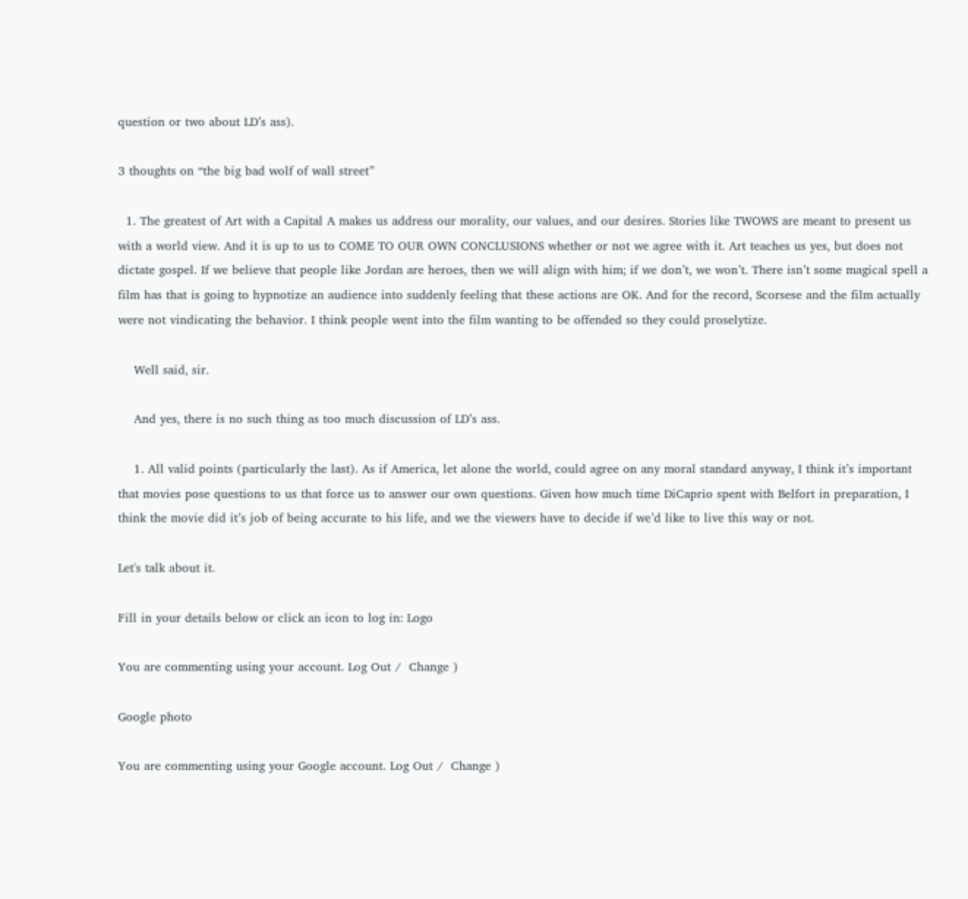question or two about LD’s ass).

3 thoughts on “the big bad wolf of wall street”

  1. The greatest of Art with a Capital A makes us address our morality, our values, and our desires. Stories like TWOWS are meant to present us with a world view. And it is up to us to COME TO OUR OWN CONCLUSIONS whether or not we agree with it. Art teaches us yes, but does not dictate gospel. If we believe that people like Jordan are heroes, then we will align with him; if we don’t, we won’t. There isn’t some magical spell a film has that is going to hypnotize an audience into suddenly feeling that these actions are OK. And for the record, Scorsese and the film actually were not vindicating the behavior. I think people went into the film wanting to be offended so they could proselytize.

    Well said, sir.

    And yes, there is no such thing as too much discussion of LD’s ass.

    1. All valid points (particularly the last). As if America, let alone the world, could agree on any moral standard anyway, I think it’s important that movies pose questions to us that force us to answer our own questions. Given how much time DiCaprio spent with Belfort in preparation, I think the movie did it’s job of being accurate to his life, and we the viewers have to decide if we’d like to live this way or not.

Let's talk about it.

Fill in your details below or click an icon to log in: Logo

You are commenting using your account. Log Out /  Change )

Google photo

You are commenting using your Google account. Log Out /  Change )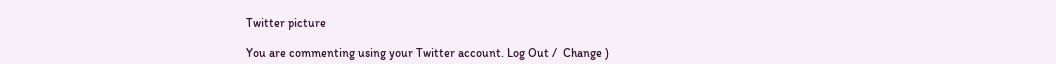Twitter picture

You are commenting using your Twitter account. Log Out /  Change )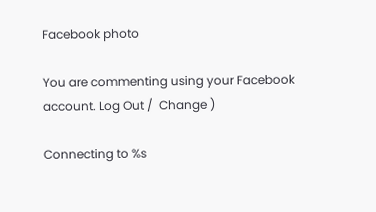Facebook photo

You are commenting using your Facebook account. Log Out /  Change )

Connecting to %s